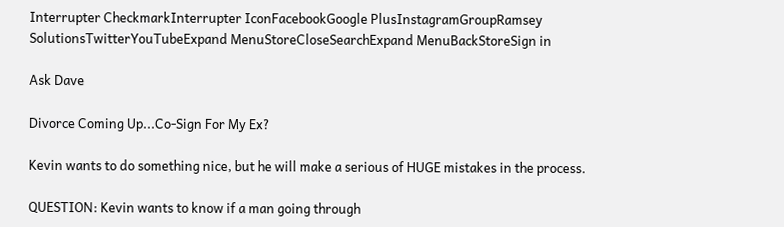Interrupter CheckmarkInterrupter IconFacebookGoogle PlusInstagramGroupRamsey SolutionsTwitterYouTubeExpand MenuStoreCloseSearchExpand MenuBackStoreSign in

Ask Dave

Divorce Coming Up...Co-Sign For My Ex?

Kevin wants to do something nice, but he will make a serious of HUGE mistakes in the process.

QUESTION: Kevin wants to know if a man going through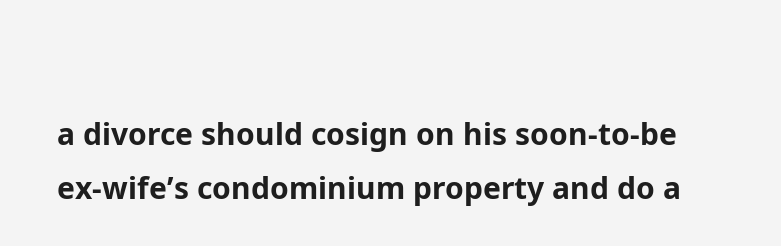a divorce should cosign on his soon-to-be ex-wife’s condominium property and do a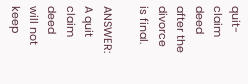quit-claim deed after the divorce is final.

ANSWER: A quit claim deed will not keep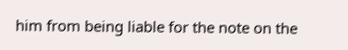him from being liable for the note on the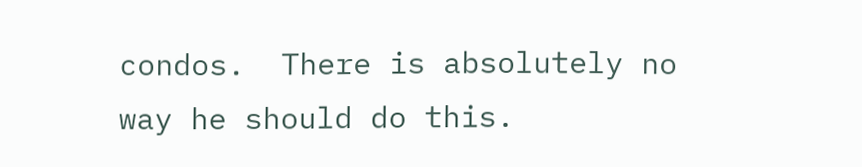condos.  There is absolutely no way he should do this.